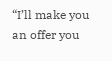“I’ll make you an offer you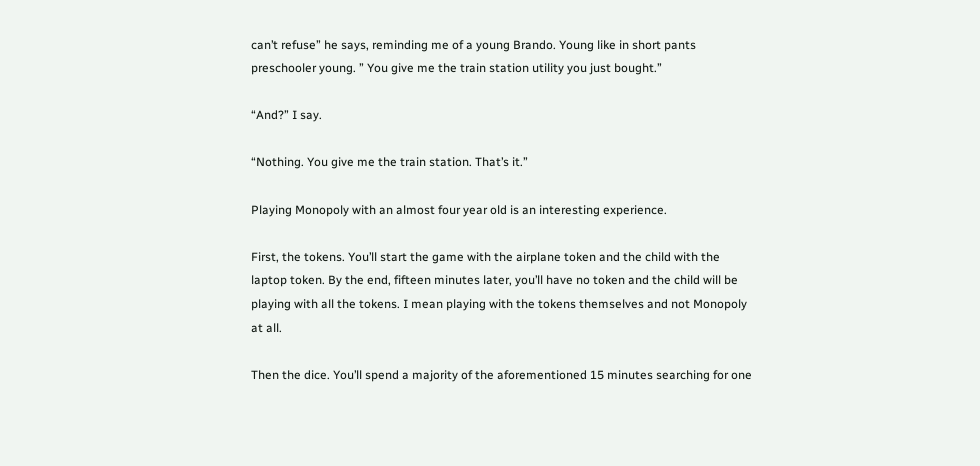can’t refuse” he says, reminding me of a young Brando. Young like in short pants preschooler young. ” You give me the train station utility you just bought.”

“And?” I say.

“Nothing. You give me the train station. That’s it.”

Playing Monopoly with an almost four year old is an interesting experience.

First, the tokens. You’ll start the game with the airplane token and the child with the laptop token. By the end, fifteen minutes later, you’ll have no token and the child will be playing with all the tokens. I mean playing with the tokens themselves and not Monopoly at all.

Then the dice. You’ll spend a majority of the aforementioned 15 minutes searching for one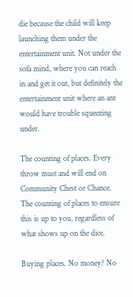die because the child will keep launching them under the entertainment unit. Not under the sofa mind, where you can reach in and get it out, but definitely the entertainment unit where an ant would have trouble squeezing under.

The counting of places. Every throw must and will end on Community Chest or Chance. The counting of places to ensure this is up to you, regardless of what shows up on the dice.

Buying places. No money? No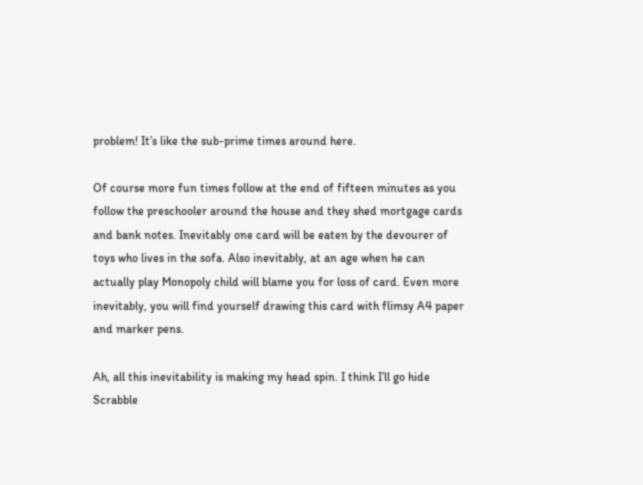problem! It’s like the sub-prime times around here.

Of course more fun times follow at the end of fifteen minutes as you follow the preschooler around the house and they shed mortgage cards and bank notes. Inevitably one card will be eaten by the devourer of toys who lives in the sofa. Also inevitably, at an age when he can actually play Monopoly child will blame you for loss of card. Even more inevitably, you will find yourself drawing this card with flimsy A4 paper and marker pens.

Ah, all this inevitability is making my head spin. I think I’ll go hide Scrabble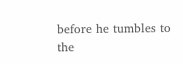before he tumbles to the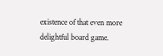existence of that even more delightful board game.